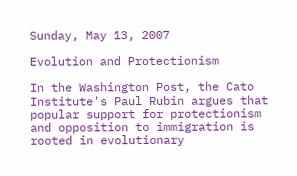Sunday, May 13, 2007

Evolution and Protectionism

In the Washington Post, the Cato Institute's Paul Rubin argues that popular support for protectionism and opposition to immigration is rooted in evolutionary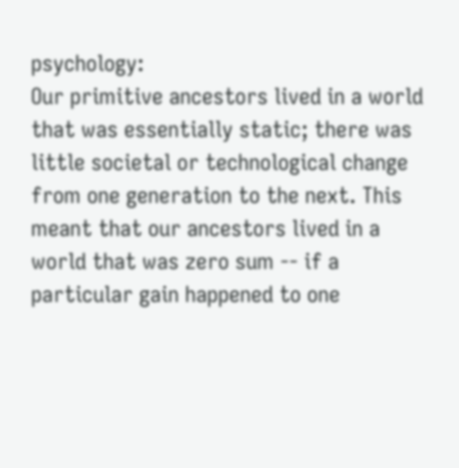psychology:
Our primitive ancestors lived in a world that was essentially static; there was little societal or technological change from one generation to the next. This meant that our ancestors lived in a world that was zero sum -- if a particular gain happened to one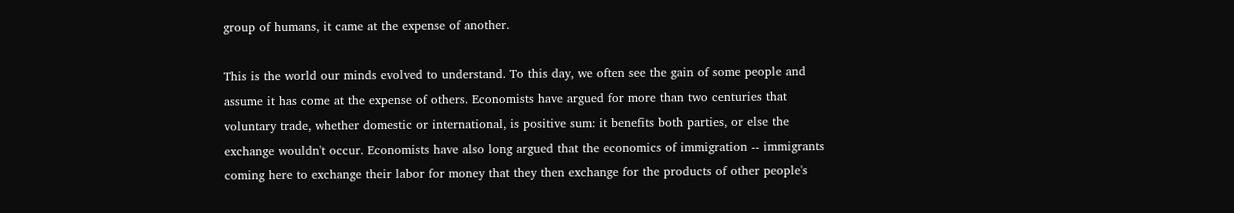group of humans, it came at the expense of another.

This is the world our minds evolved to understand. To this day, we often see the gain of some people and assume it has come at the expense of others. Economists have argued for more than two centuries that voluntary trade, whether domestic or international, is positive sum: it benefits both parties, or else the exchange wouldn't occur. Economists have also long argued that the economics of immigration -- immigrants coming here to exchange their labor for money that they then exchange for the products of other people's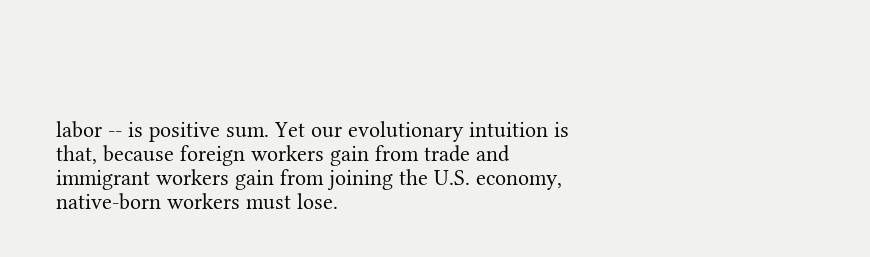labor -- is positive sum. Yet our evolutionary intuition is that, because foreign workers gain from trade and immigrant workers gain from joining the U.S. economy, native-born workers must lose.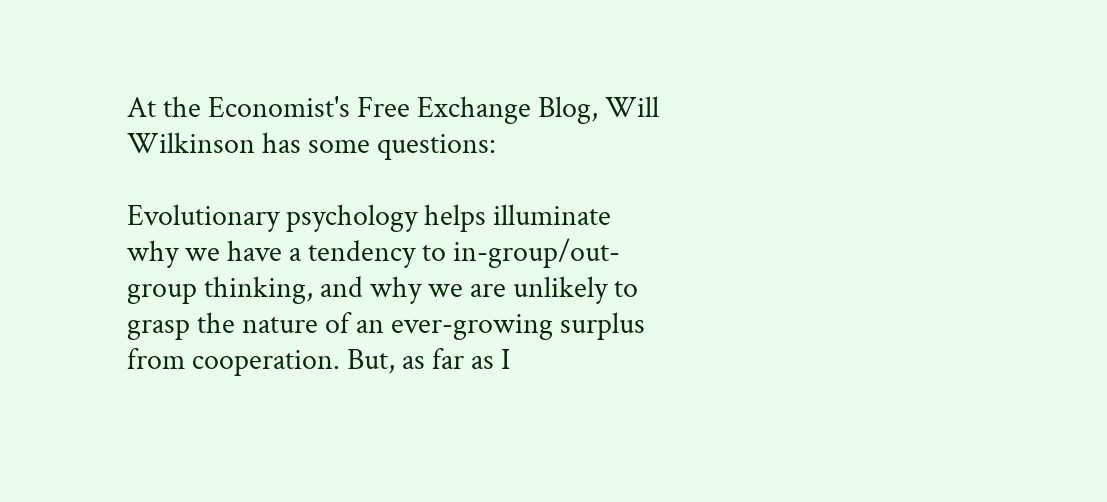At the Economist's Free Exchange Blog, Will Wilkinson has some questions:

Evolutionary psychology helps illuminate why we have a tendency to in-group/out-group thinking, and why we are unlikely to grasp the nature of an ever-growing surplus from cooperation. But, as far as I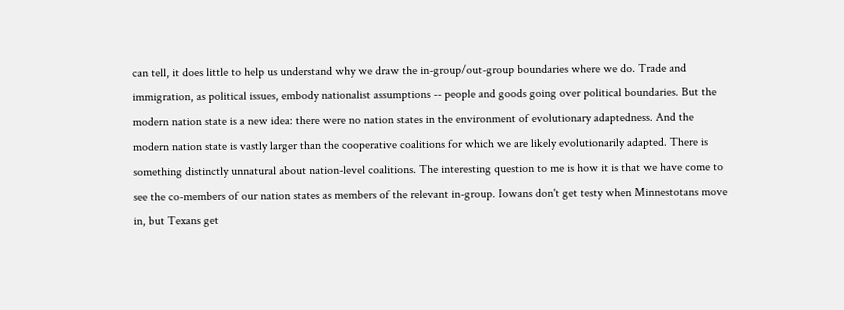can tell, it does little to help us understand why we draw the in-group/out-group boundaries where we do. Trade and immigration, as political issues, embody nationalist assumptions -- people and goods going over political boundaries. But the modern nation state is a new idea: there were no nation states in the environment of evolutionary adaptedness. And the modern nation state is vastly larger than the cooperative coalitions for which we are likely evolutionarily adapted. There is something distinctly unnatural about nation-level coalitions. The interesting question to me is how it is that we have come to see the co-members of our nation states as members of the relevant in-group. Iowans don't get testy when Minnestotans move in, but Texans get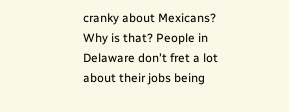cranky about Mexicans? Why is that? People in Delaware don't fret a lot about their jobs being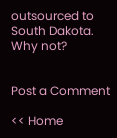outsourced to South Dakota. Why not?


Post a Comment

<< Home